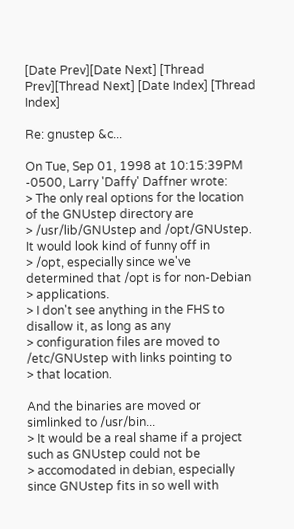[Date Prev][Date Next] [Thread Prev][Thread Next] [Date Index] [Thread Index]

Re: gnustep &c...

On Tue, Sep 01, 1998 at 10:15:39PM -0500, Larry 'Daffy' Daffner wrote:
> The only real options for the location of the GNUstep directory are
> /usr/lib/GNUstep and /opt/GNUstep. It would look kind of funny off in
> /opt, especially since we've determined that /opt is for non-Debian
> applications.
> I don't see anything in the FHS to disallow it, as long as any
> configuration files are moved to /etc/GNUstep with links pointing to
> that location.

And the binaries are moved or simlinked to /usr/bin...
> It would be a real shame if a project such as GNUstep could not be
> accomodated in debian, especially since GNUstep fits in so well with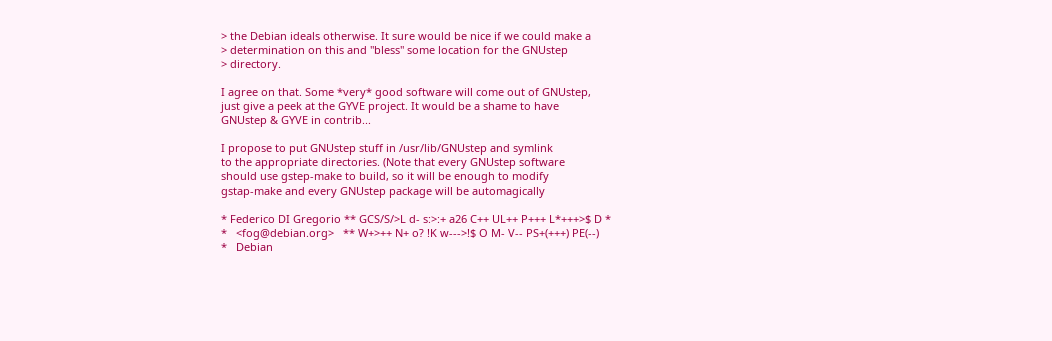> the Debian ideals otherwise. It sure would be nice if we could make a
> determination on this and "bless" some location for the GNUstep
> directory.

I agree on that. Some *very* good software will come out of GNUstep,
just give a peek at the GYVE project. It would be a shame to have
GNUstep & GYVE in contrib...

I propose to put GNUstep stuff in /usr/lib/GNUstep and symlink
to the appropriate directories. (Note that every GNUstep software
should use gstep-make to build, so it will be enough to modify
gstap-make and every GNUstep package will be automagically

* Federico DI Gregorio ** GCS/S/>L d- s:>:+ a26 C++ UL++ P+++ L*+++>$ D *
*   <fog@debian.org>   ** W+>++ N+ o? !K w--->!$ O M- V-- PS+(+++) PE(--)
*   Debian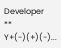Developer   ** Y+(-)(+)(-)...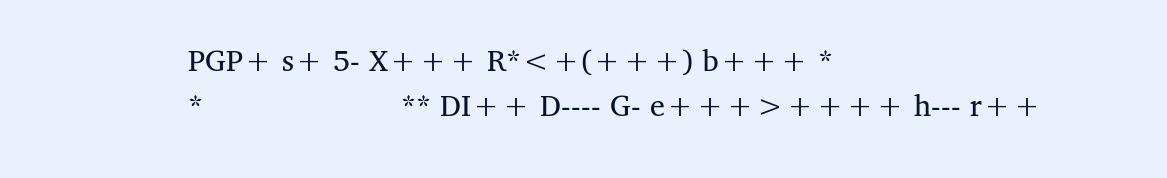PGP+ s+ 5- X+++ R*<+(+++) b+++ *
*                      ** DI++ D---- G- e+++>++++ h--- r++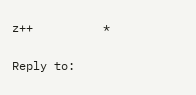z++          *

Reply to: